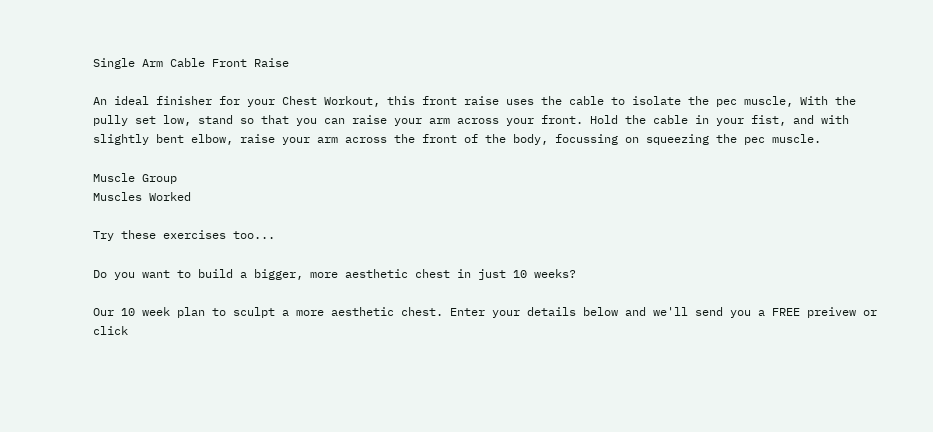Single Arm Cable Front Raise

An ideal finisher for your Chest Workout, this front raise uses the cable to isolate the pec muscle, With the pully set low, stand so that you can raise your arm across your front. Hold the cable in your fist, and with slightly bent elbow, raise your arm across the front of the body, focussing on squeezing the pec muscle.

Muscle Group
Muscles Worked

Try these exercises too...

Do you want to build a bigger, more aesthetic chest in just 10 weeks?

Our 10 week plan to sculpt a more aesthetic chest. Enter your details below and we'll send you a FREE preivew or click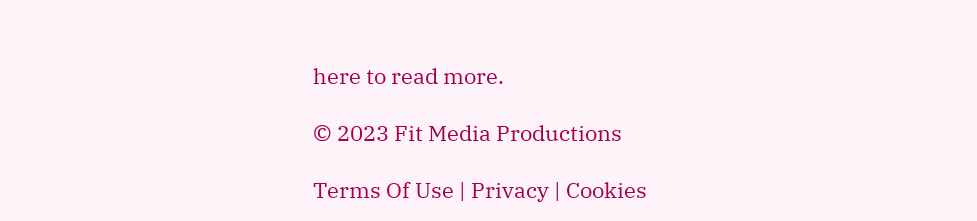here to read more.

© 2023 Fit Media Productions

Terms Of Use | Privacy | Cookies